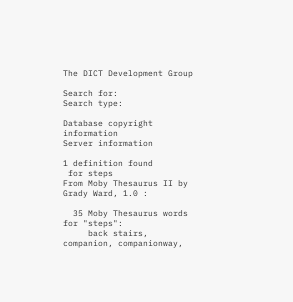The DICT Development Group

Search for:
Search type:

Database copyright information
Server information

1 definition found
 for steps
From Moby Thesaurus II by Grady Ward, 1.0 :

  35 Moby Thesaurus words for "steps":
     back stairs, companion, companionway,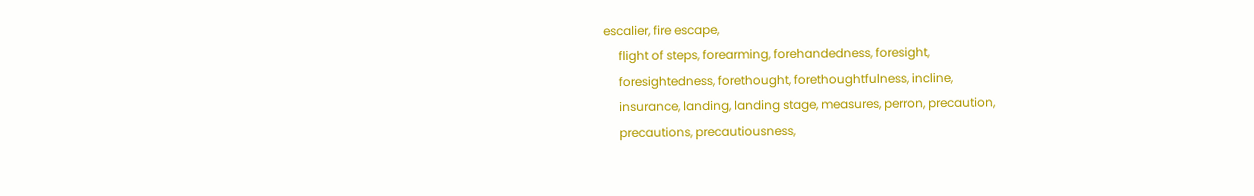escalier, fire escape,
     flight of steps, forearming, forehandedness, foresight,
     foresightedness, forethought, forethoughtfulness, incline,
     insurance, landing, landing stage, measures, perron, precaution,
     precautions, precautiousness,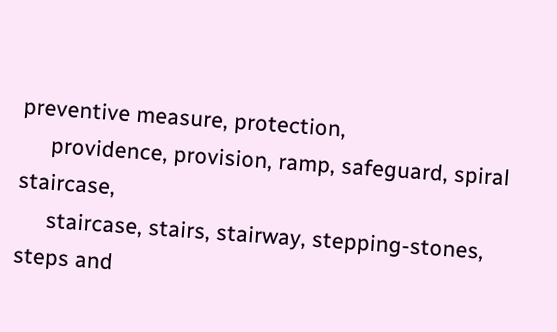preventive measure, protection,
     providence, provision, ramp, safeguard, spiral staircase,
     staircase, stairs, stairway, stepping-stones, steps and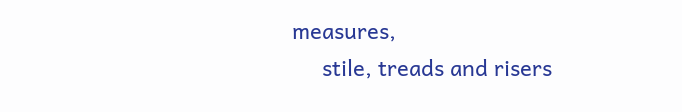measures,
     stile, treads and risers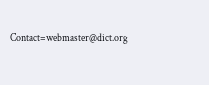Contact=webmaster@dict.org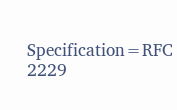Specification=RFC 2229